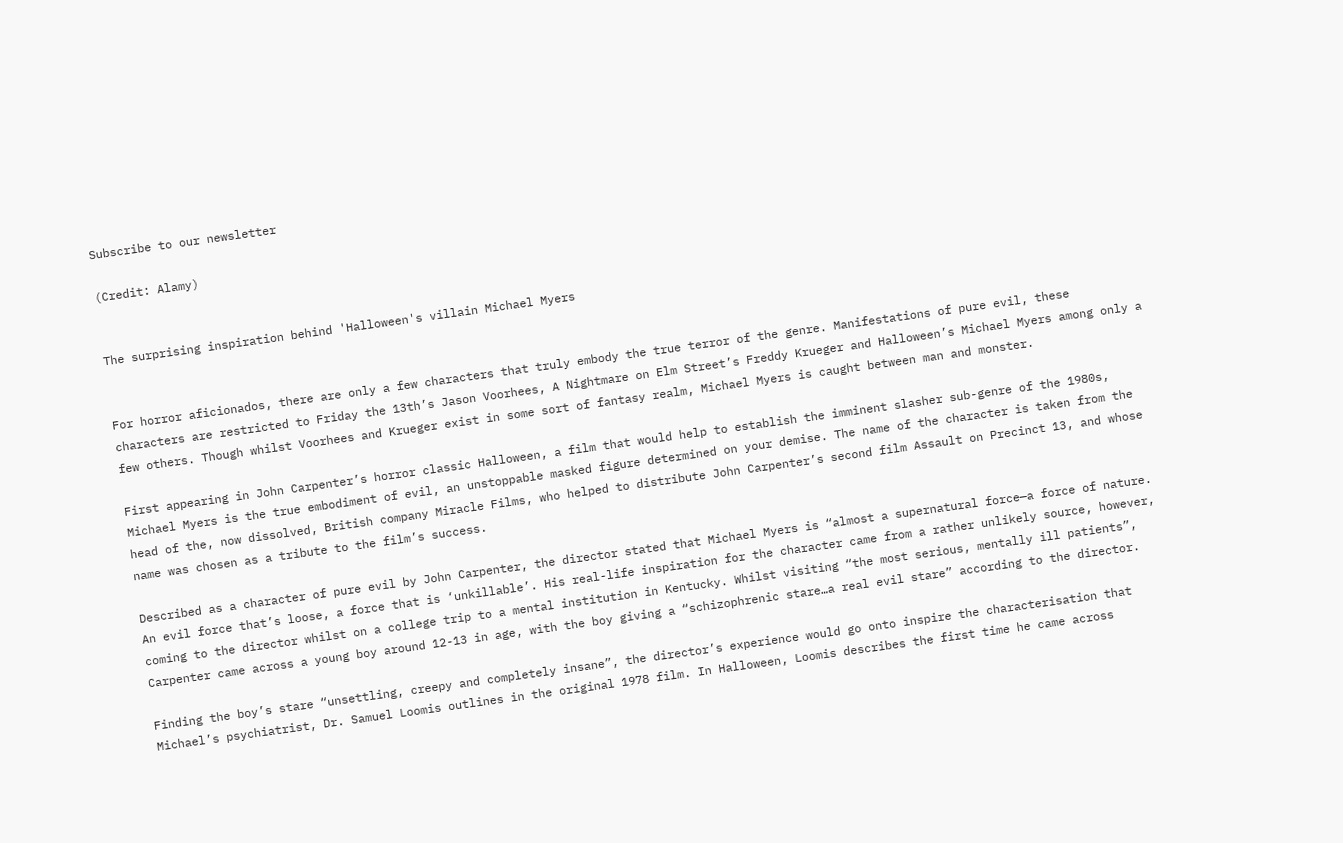Subscribe to our newsletter

(Credit: Alamy)


The surprising inspiration behind 'Halloween's villain Michael Myers


For horror aficionados, there are only a few characters that truly embody the true terror of the genre. Manifestations of pure evil, these characters are restricted to Friday the 13th’s Jason Voorhees, A Nightmare on Elm Street’s Freddy Krueger and Halloween’s Michael Myers among only a few others. Though whilst Voorhees and Krueger exist in some sort of fantasy realm, Michael Myers is caught between man and monster.

First appearing in John Carpenter’s horror classic Halloween, a film that would help to establish the imminent slasher sub-genre of the 1980s, Michael Myers is the true embodiment of evil, an unstoppable masked figure determined on your demise. The name of the character is taken from the head of the, now dissolved, British company Miracle Films, who helped to distribute John Carpenter’s second film Assault on Precinct 13, and whose name was chosen as a tribute to the film’s success.

Described as a character of pure evil by John Carpenter, the director stated that Michael Myers is “almost a supernatural force—a force of nature. An evil force that’s loose, a force that is ‘unkillable’. His real-life inspiration for the character came from a rather unlikely source, however, coming to the director whilst on a college trip to a mental institution in Kentucky. Whilst visiting “the most serious, mentally ill patients”, Carpenter came across a young boy around 12-13 in age, with the boy giving a “schizophrenic stare…a real evil stare” according to the director.

Finding the boy’s stare “unsettling, creepy and completely insane”, the director’s experience would go onto inspire the characterisation that Michael’s psychiatrist, Dr. Samuel Loomis outlines in the original 1978 film. In Halloween, Loomis describes the first time he came across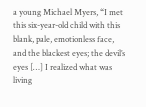a young Michael Myers, “I met this six-year-old child with this blank, pale, emotionless face, and the blackest eyes; the devil’s eyes […] I realized what was living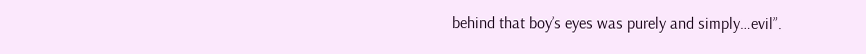behind that boy’s eyes was purely and simply…evil”.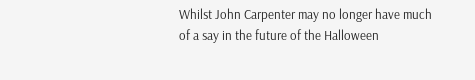Whilst John Carpenter may no longer have much of a say in the future of the Halloween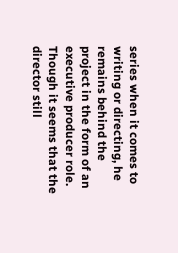series when it comes to writing or directing, he remains behind the project in the form of an executive producer role. Though it seems that the director still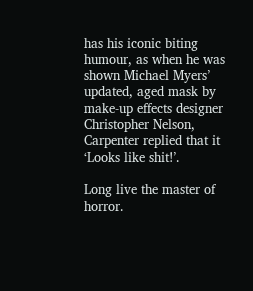has his iconic biting humour, as when he was shown Michael Myers’ updated, aged mask by make-up effects designer Christopher Nelson, Carpenter replied that it ‘Looks like shit!’.

Long live the master of horror.